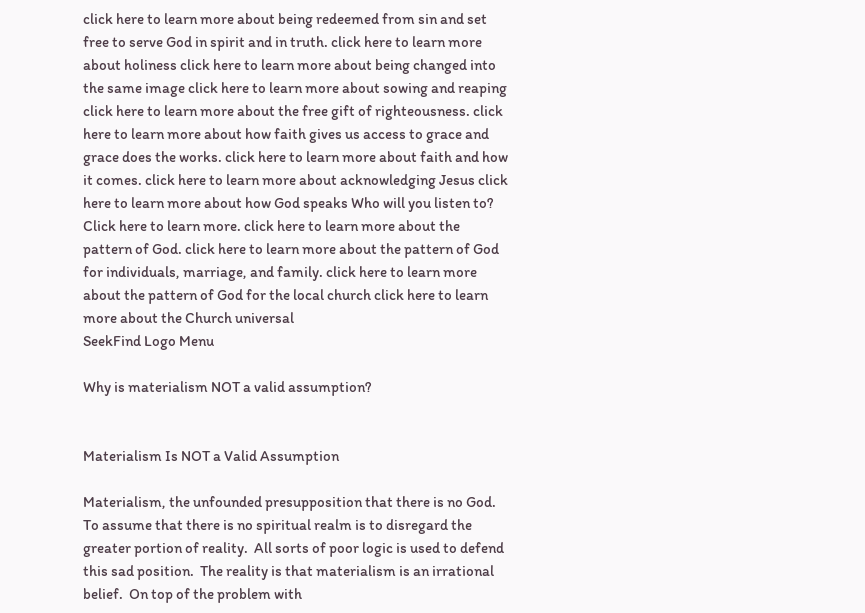click here to learn more about being redeemed from sin and set free to serve God in spirit and in truth. click here to learn more about holiness click here to learn more about being changed into the same image click here to learn more about sowing and reaping click here to learn more about the free gift of righteousness. click here to learn more about how faith gives us access to grace and grace does the works. click here to learn more about faith and how it comes. click here to learn more about acknowledging Jesus click here to learn more about how God speaks Who will you listen to?  Click here to learn more. click here to learn more about the pattern of God. click here to learn more about the pattern of God for individuals, marriage, and family. click here to learn more about the pattern of God for the local church click here to learn more about the Church universal
SeekFind Logo Menu

Why is materialism NOT a valid assumption?


Materialism Is NOT a Valid Assumption

Materialism, the unfounded presupposition that there is no God.  To assume that there is no spiritual realm is to disregard the greater portion of reality.  All sorts of poor logic is used to defend this sad position.  The reality is that materialism is an irrational belief.  On top of the problem with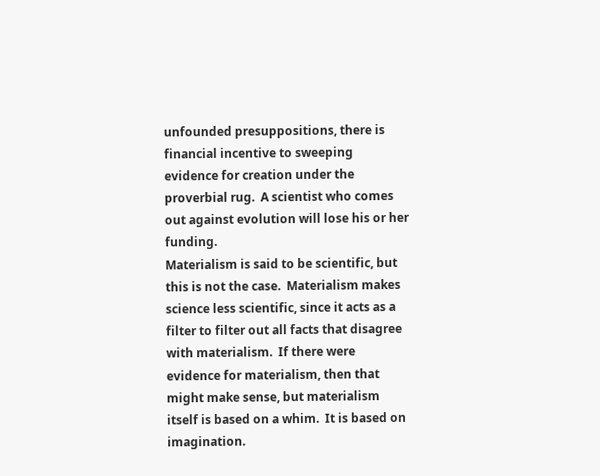unfounded presuppositions, there is financial incentive to sweeping evidence for creation under the proverbial rug.  A scientist who comes out against evolution will lose his or her funding.
Materialism is said to be scientific, but this is not the case.  Materialism makes science less scientific, since it acts as a filter to filter out all facts that disagree with materialism.  If there were evidence for materialism, then that might make sense, but materialism itself is based on a whim.  It is based on imagination.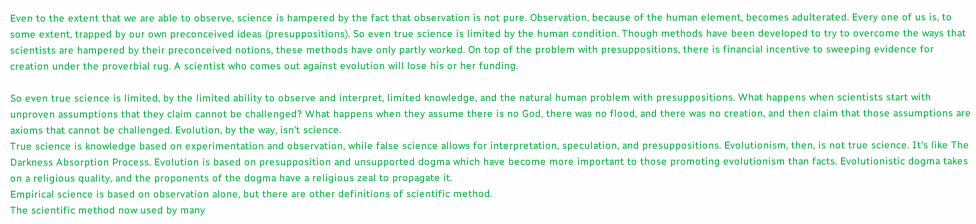Even to the extent that we are able to observe, science is hampered by the fact that observation is not pure. Observation, because of the human element, becomes adulterated. Every one of us is, to some extent, trapped by our own preconceived ideas (presuppositions). So even true science is limited by the human condition. Though methods have been developed to try to overcome the ways that scientists are hampered by their preconceived notions, these methods have only partly worked. On top of the problem with presuppositions, there is financial incentive to sweeping evidence for creation under the proverbial rug. A scientist who comes out against evolution will lose his or her funding.

So even true science is limited, by the limited ability to observe and interpret, limited knowledge, and the natural human problem with presuppositions. What happens when scientists start with unproven assumptions that they claim cannot be challenged? What happens when they assume there is no God, there was no flood, and there was no creation, and then claim that those assumptions are axioms that cannot be challenged. Evolution, by the way, isn't science.
True science is knowledge based on experimentation and observation, while false science allows for interpretation, speculation, and presuppositions. Evolutionism, then, is not true science. It's like The Darkness Absorption Process. Evolution is based on presupposition and unsupported dogma which have become more important to those promoting evolutionism than facts. Evolutionistic dogma takes on a religious quality, and the proponents of the dogma have a religious zeal to propagate it.
Empirical science is based on observation alone, but there are other definitions of scientific method.
The scientific method now used by many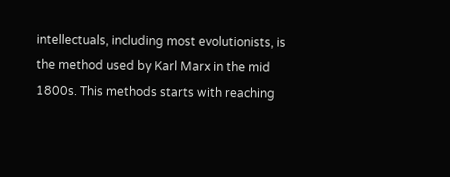intellectuals, including most evolutionists, is the method used by Karl Marx in the mid 1800s. This methods starts with reaching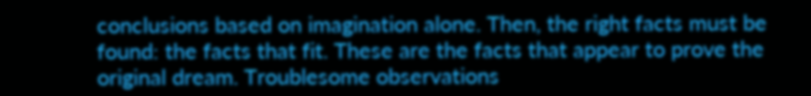conclusions based on imagination alone. Then, the right facts must be found: the facts that fit. These are the facts that appear to prove the original dream. Troublesome observations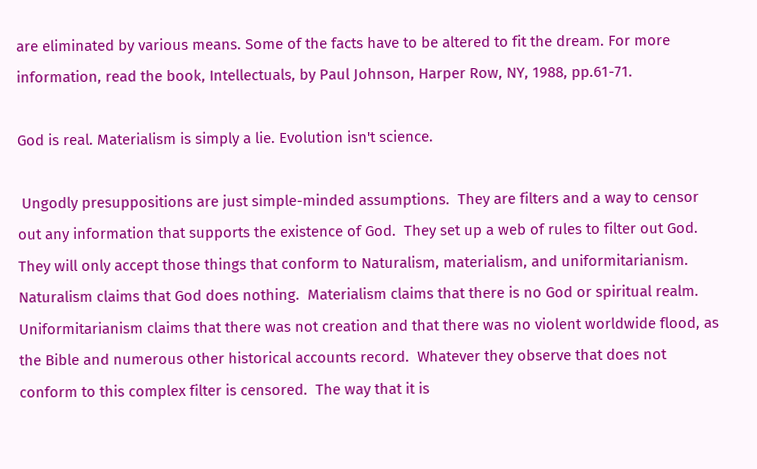are eliminated by various means. Some of the facts have to be altered to fit the dream. For more information, read the book, Intellectuals, by Paul Johnson, Harper Row, NY, 1988, pp.61-71.

God is real. Materialism is simply a lie. Evolution isn't science.

 Ungodly presuppositions are just simple-minded assumptions.  They are filters and a way to censor out any information that supports the existence of God.  They set up a web of rules to filter out God.  They will only accept those things that conform to Naturalism, materialism, and uniformitarianism.  Naturalism claims that God does nothing.  Materialism claims that there is no God or spiritual realm.  Uniformitarianism claims that there was not creation and that there was no violent worldwide flood, as the Bible and numerous other historical accounts record.  Whatever they observe that does not conform to this complex filter is censored.  The way that it is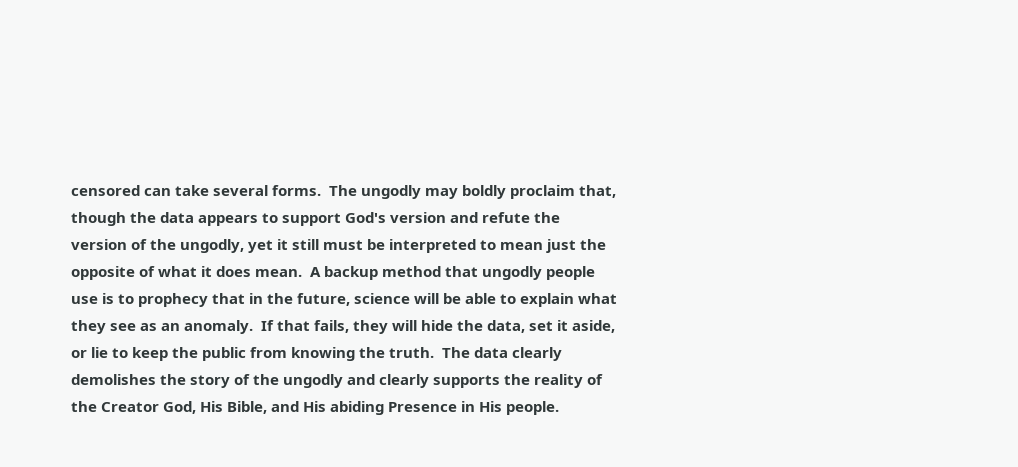censored can take several forms.  The ungodly may boldly proclaim that, though the data appears to support God's version and refute the version of the ungodly, yet it still must be interpreted to mean just the opposite of what it does mean.  A backup method that ungodly people use is to prophecy that in the future, science will be able to explain what they see as an anomaly.  If that fails, they will hide the data, set it aside, or lie to keep the public from knowing the truth.  The data clearly demolishes the story of the ungodly and clearly supports the reality of the Creator God, His Bible, and His abiding Presence in His people.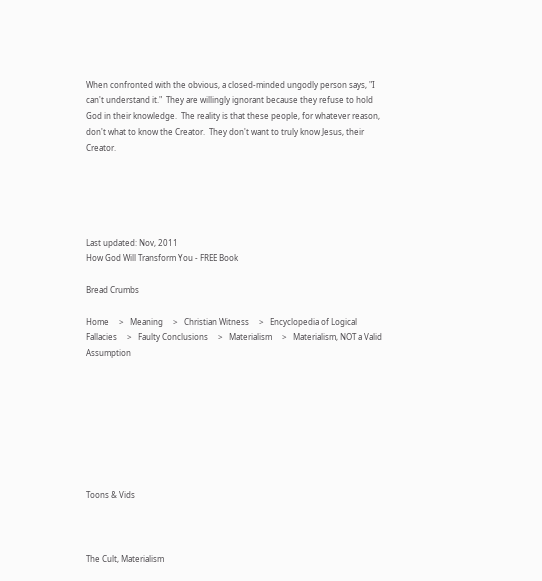When confronted with the obvious, a closed-minded ungodly person says, "I can't understand it."  They are willingly ignorant because they refuse to hold God in their knowledge.  The reality is that these people, for whatever reason, don't what to know the Creator.  They don't want to truly know Jesus, their Creator.





Last updated: Nov, 2011
How God Will Transform You - FREE Book

Bread Crumbs

Home     >   Meaning     >   Christian Witness     >   Encyclopedia of Logical Fallacies     >   Faulty Conclusions     >   Materialism     >   Materialism, NOT a Valid Assumption








Toons & Vids



The Cult, Materialism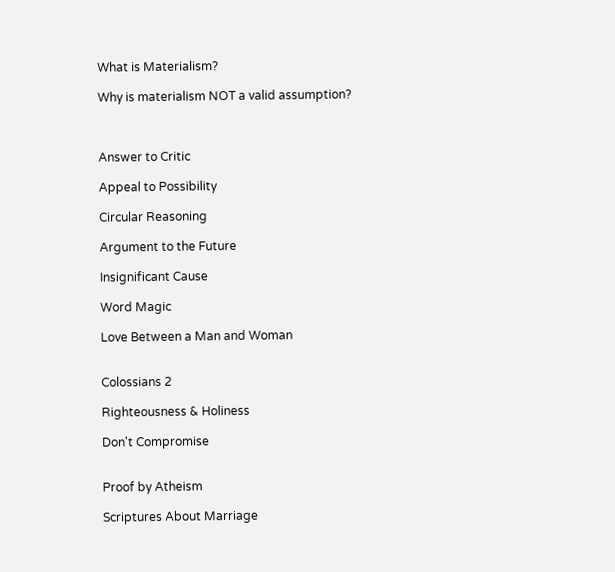What is Materialism?

Why is materialism NOT a valid assumption?



Answer to Critic

Appeal to Possibility

Circular Reasoning

Argument to the Future

Insignificant Cause

Word Magic

Love Between a Man and Woman


Colossians 2

Righteousness & Holiness

Don't Compromise


Proof by Atheism

Scriptures About Marriage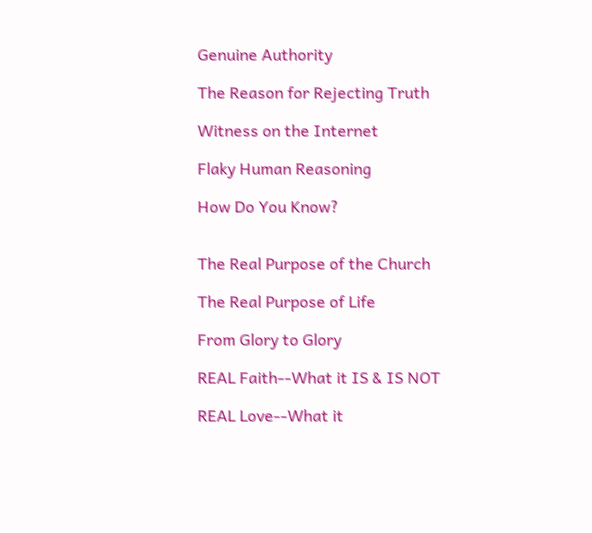Genuine Authority

The Reason for Rejecting Truth

Witness on the Internet

Flaky Human Reasoning

How Do You Know?


The Real Purpose of the Church

The Real Purpose of Life

From Glory to Glory

REAL Faith--What it IS & IS NOT

REAL Love--What it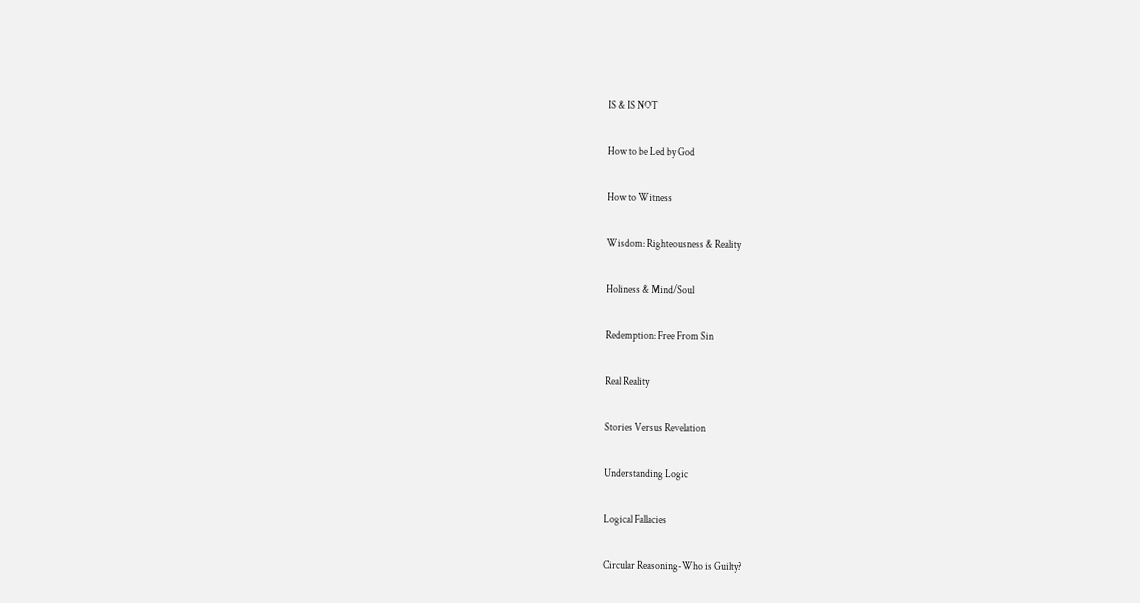IS & IS NOT

How to be Led by God

How to Witness

Wisdom: Righteousness & Reality

Holiness & Mind/Soul

Redemption: Free From Sin

Real Reality

Stories Versus Revelation

Understanding Logic

Logical Fallacies

Circular Reasoning-Who is Guilty?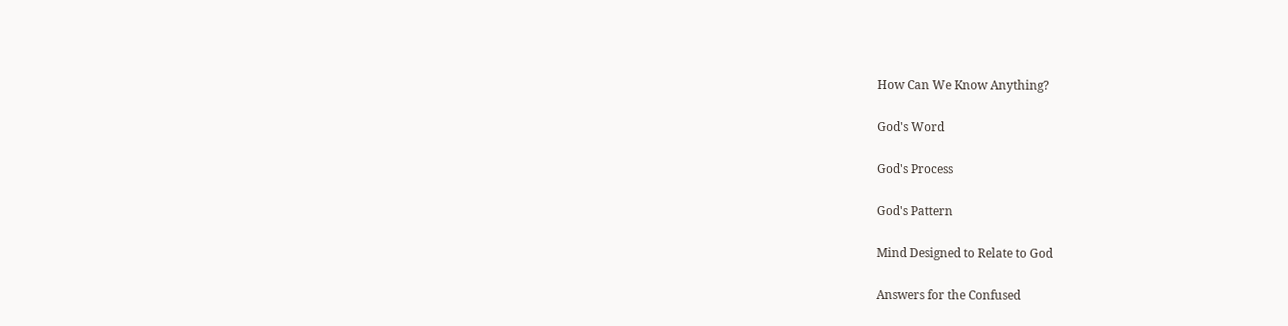How Can We Know Anything?

God's Word

God's Process

God's Pattern

Mind Designed to Relate to God

Answers for the Confused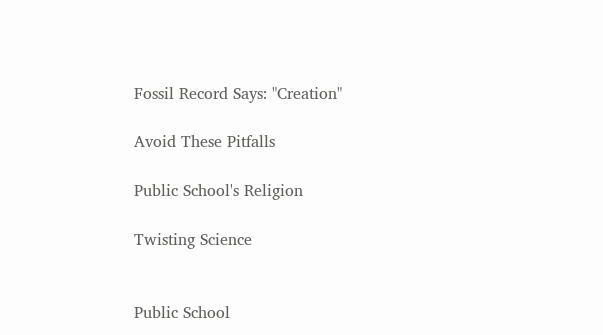Fossil Record Says: "Creation"

Avoid These Pitfalls

Public School's Religion

Twisting Science


Public School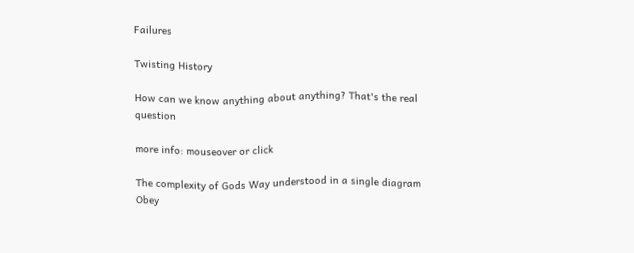Failures

Twisting History

How can we know anything about anything? That's the real question

more info: mouseover or click

The complexity of Gods Way understood in a single diagram
Obey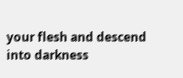your flesh and descend into darkness